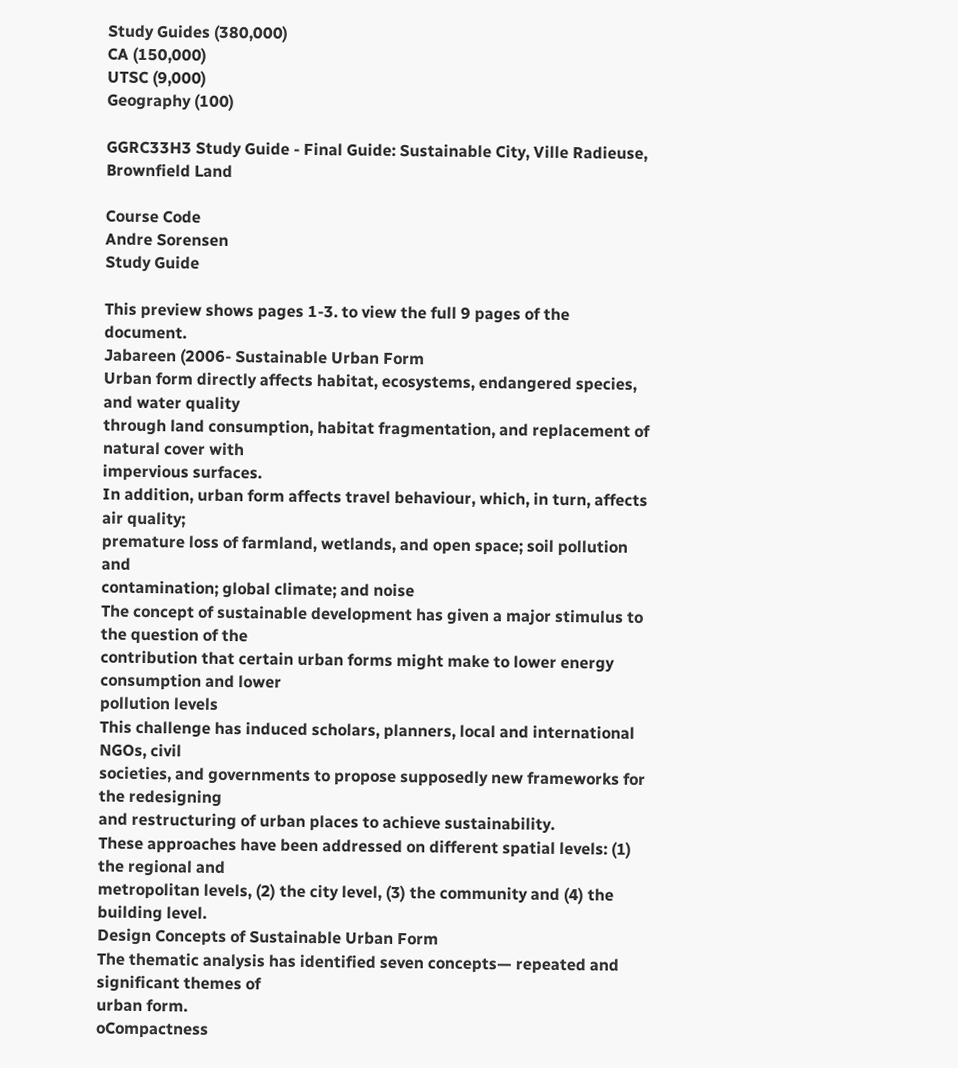Study Guides (380,000)
CA (150,000)
UTSC (9,000)
Geography (100)

GGRC33H3 Study Guide - Final Guide: Sustainable City, Ville Radieuse, Brownfield Land

Course Code
Andre Sorensen
Study Guide

This preview shows pages 1-3. to view the full 9 pages of the document.
Jabareen (2006- Sustainable Urban Form
Urban form directly affects habitat, ecosystems, endangered species, and water quality
through land consumption, habitat fragmentation, and replacement of natural cover with
impervious surfaces.
In addition, urban form affects travel behaviour, which, in turn, affects air quality;
premature loss of farmland, wetlands, and open space; soil pollution and
contamination; global climate; and noise
The concept of sustainable development has given a major stimulus to the question of the
contribution that certain urban forms might make to lower energy consumption and lower
pollution levels
This challenge has induced scholars, planners, local and international NGOs, civil
societies, and governments to propose supposedly new frameworks for the redesigning
and restructuring of urban places to achieve sustainability.
These approaches have been addressed on different spatial levels: (1) the regional and
metropolitan levels, (2) the city level, (3) the community and (4) the building level.
Design Concepts of Sustainable Urban Form
The thematic analysis has identified seven concepts— repeated and significant themes of
urban form.
oCompactness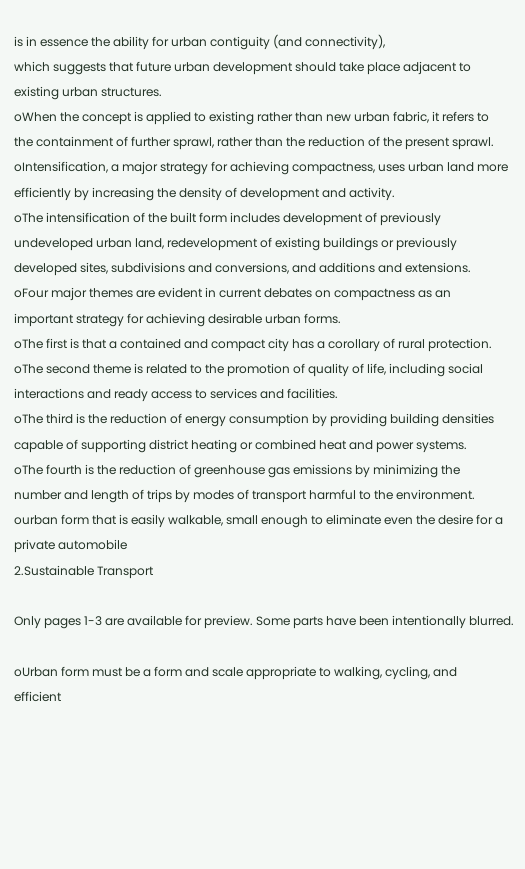is in essence the ability for urban contiguity (and connectivity),
which suggests that future urban development should take place adjacent to
existing urban structures.
oWhen the concept is applied to existing rather than new urban fabric, it refers to
the containment of further sprawl, rather than the reduction of the present sprawl.
oIntensification, a major strategy for achieving compactness, uses urban land more
efficiently by increasing the density of development and activity.
oThe intensification of the built form includes development of previously
undeveloped urban land, redevelopment of existing buildings or previously
developed sites, subdivisions and conversions, and additions and extensions.
oFour major themes are evident in current debates on compactness as an
important strategy for achieving desirable urban forms.
oThe first is that a contained and compact city has a corollary of rural protection.
oThe second theme is related to the promotion of quality of life, including social
interactions and ready access to services and facilities.
oThe third is the reduction of energy consumption by providing building densities
capable of supporting district heating or combined heat and power systems.
oThe fourth is the reduction of greenhouse gas emissions by minimizing the
number and length of trips by modes of transport harmful to the environment.
ourban form that is easily walkable, small enough to eliminate even the desire for a
private automobile
2.Sustainable Transport

Only pages 1-3 are available for preview. Some parts have been intentionally blurred.

oUrban form must be a form and scale appropriate to walking, cycling, and
efficient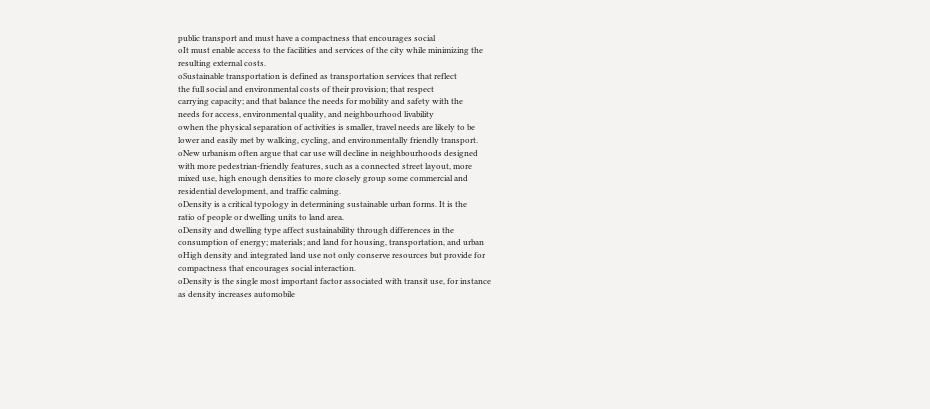public transport and must have a compactness that encourages social
oIt must enable access to the facilities and services of the city while minimizing the
resulting external costs.
oSustainable transportation is defined as transportation services that reflect
the full social and environmental costs of their provision; that respect
carrying capacity; and that balance the needs for mobility and safety with the
needs for access, environmental quality, and neighbourhood livability
owhen the physical separation of activities is smaller, travel needs are likely to be
lower and easily met by walking, cycling, and environmentally friendly transport.
oNew urbanism often argue that car use will decline in neighbourhoods designed
with more pedestrian-friendly features, such as a connected street layout, more
mixed use, high enough densities to more closely group some commercial and
residential development, and traffic calming.
oDensity is a critical typology in determining sustainable urban forms. It is the
ratio of people or dwelling units to land area.
oDensity and dwelling type affect sustainability through differences in the
consumption of energy; materials; and land for housing, transportation, and urban
oHigh density and integrated land use not only conserve resources but provide for
compactness that encourages social interaction.
oDensity is the single most important factor associated with transit use, for instance
as density increases automobile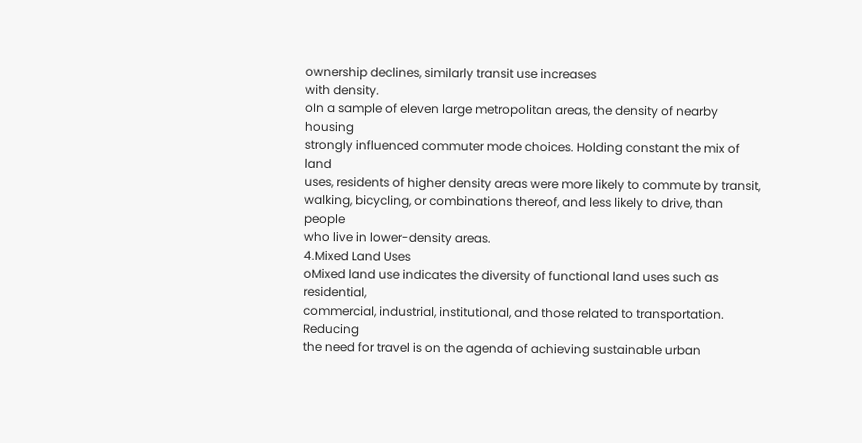ownership declines, similarly transit use increases
with density.
oIn a sample of eleven large metropolitan areas, the density of nearby housing
strongly influenced commuter mode choices. Holding constant the mix of land
uses, residents of higher density areas were more likely to commute by transit,
walking, bicycling, or combinations thereof, and less likely to drive, than people
who live in lower-density areas.
4.Mixed Land Uses
oMixed land use indicates the diversity of functional land uses such as residential,
commercial, industrial, institutional, and those related to transportation. Reducing
the need for travel is on the agenda of achieving sustainable urban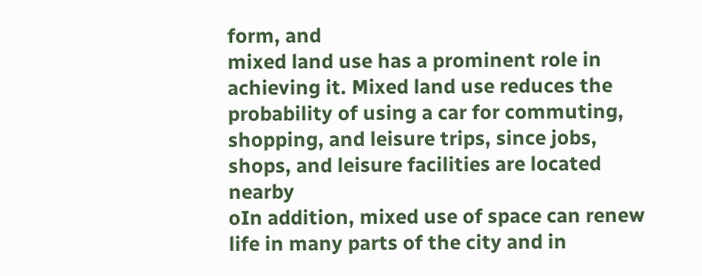form, and
mixed land use has a prominent role in achieving it. Mixed land use reduces the
probability of using a car for commuting, shopping, and leisure trips, since jobs,
shops, and leisure facilities are located nearby
oIn addition, mixed use of space can renew life in many parts of the city and in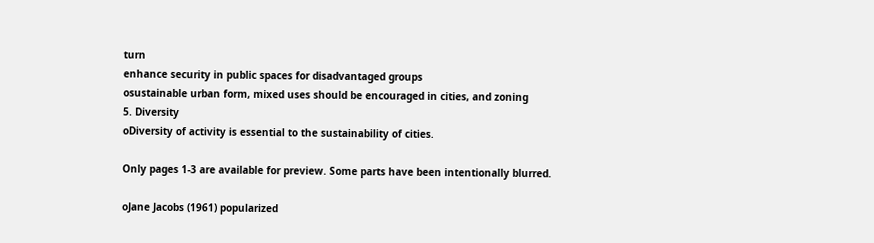turn
enhance security in public spaces for disadvantaged groups
osustainable urban form, mixed uses should be encouraged in cities, and zoning
5. Diversity
oDiversity of activity is essential to the sustainability of cities.

Only pages 1-3 are available for preview. Some parts have been intentionally blurred.

oJane Jacobs (1961) popularized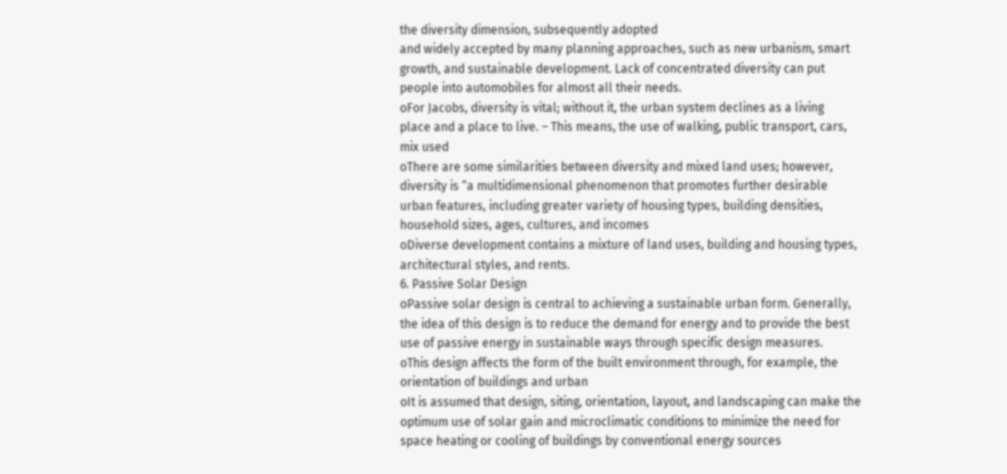the diversity dimension, subsequently adopted
and widely accepted by many planning approaches, such as new urbanism, smart
growth, and sustainable development. Lack of concentrated diversity can put
people into automobiles for almost all their needs.
oFor Jacobs, diversity is vital; without it, the urban system declines as a living
place and a place to live. – This means, the use of walking, public transport, cars,
mix used
oThere are some similarities between diversity and mixed land uses; however,
diversity is “a multidimensional phenomenon that promotes further desirable
urban features, including greater variety of housing types, building densities,
household sizes, ages, cultures, and incomes
oDiverse development contains a mixture of land uses, building and housing types,
architectural styles, and rents.
6. Passive Solar Design
oPassive solar design is central to achieving a sustainable urban form. Generally,
the idea of this design is to reduce the demand for energy and to provide the best
use of passive energy in sustainable ways through specific design measures.
oThis design affects the form of the built environment through, for example, the
orientation of buildings and urban
oIt is assumed that design, siting, orientation, layout, and landscaping can make the
optimum use of solar gain and microclimatic conditions to minimize the need for
space heating or cooling of buildings by conventional energy sources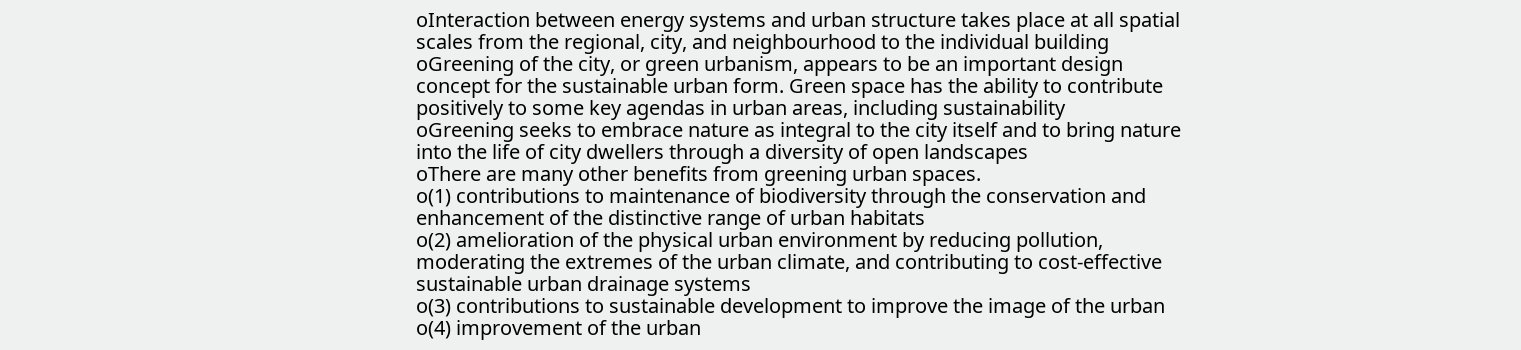oInteraction between energy systems and urban structure takes place at all spatial
scales from the regional, city, and neighbourhood to the individual building
oGreening of the city, or green urbanism, appears to be an important design
concept for the sustainable urban form. Green space has the ability to contribute
positively to some key agendas in urban areas, including sustainability
oGreening seeks to embrace nature as integral to the city itself and to bring nature
into the life of city dwellers through a diversity of open landscapes
oThere are many other benefits from greening urban spaces.
o(1) contributions to maintenance of biodiversity through the conservation and
enhancement of the distinctive range of urban habitats
o(2) amelioration of the physical urban environment by reducing pollution,
moderating the extremes of the urban climate, and contributing to cost-effective
sustainable urban drainage systems
o(3) contributions to sustainable development to improve the image of the urban
o(4) improvement of the urban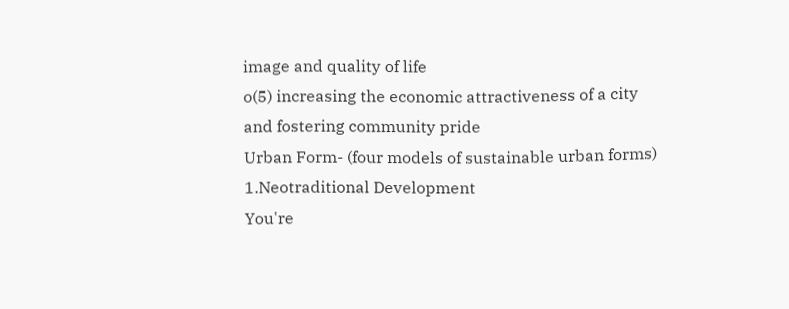image and quality of life
o(5) increasing the economic attractiveness of a city and fostering community pride
Urban Form- (four models of sustainable urban forms)
1.Neotraditional Development
You're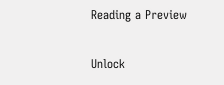Reading a Preview

Unlock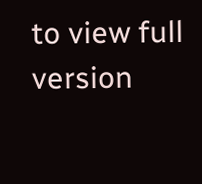to view full version